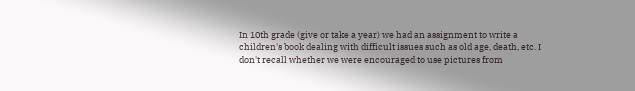In 10th grade (give or take a year) we had an assignment to write a children's book dealing with difficult issues such as old age, death, etc. I don't recall whether we were encouraged to use pictures from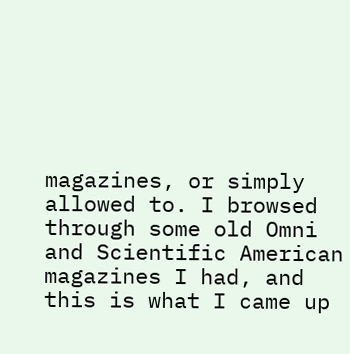magazines, or simply allowed to. I browsed through some old Omni and Scientific American magazines I had, and this is what I came up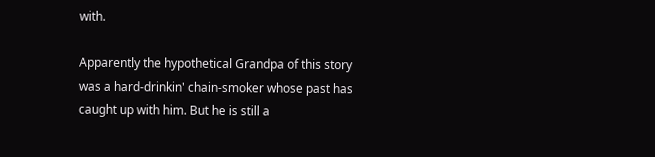with.

Apparently the hypothetical Grandpa of this story was a hard-drinkin' chain-smoker whose past has caught up with him. But he is still a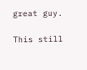great guy.

This still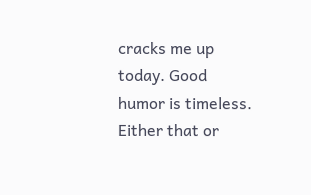cracks me up today. Good humor is timeless. Either that or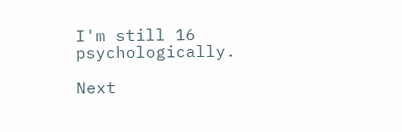I'm still 16 psychologically.

Next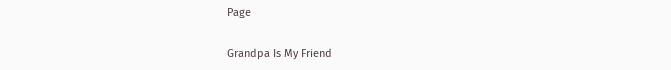Page

Grandpa Is My Friend